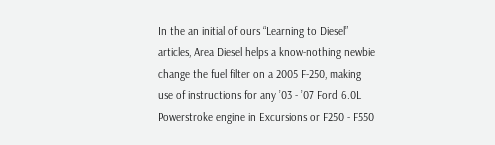In the an initial of ours “Learning to Diesel” articles, Area Diesel helps a know-nothing newbie change the fuel filter on a 2005 F-250, making use of instructions for any ’03 - ’07 Ford 6.0L Powerstroke engine in Excursions or F250 - F550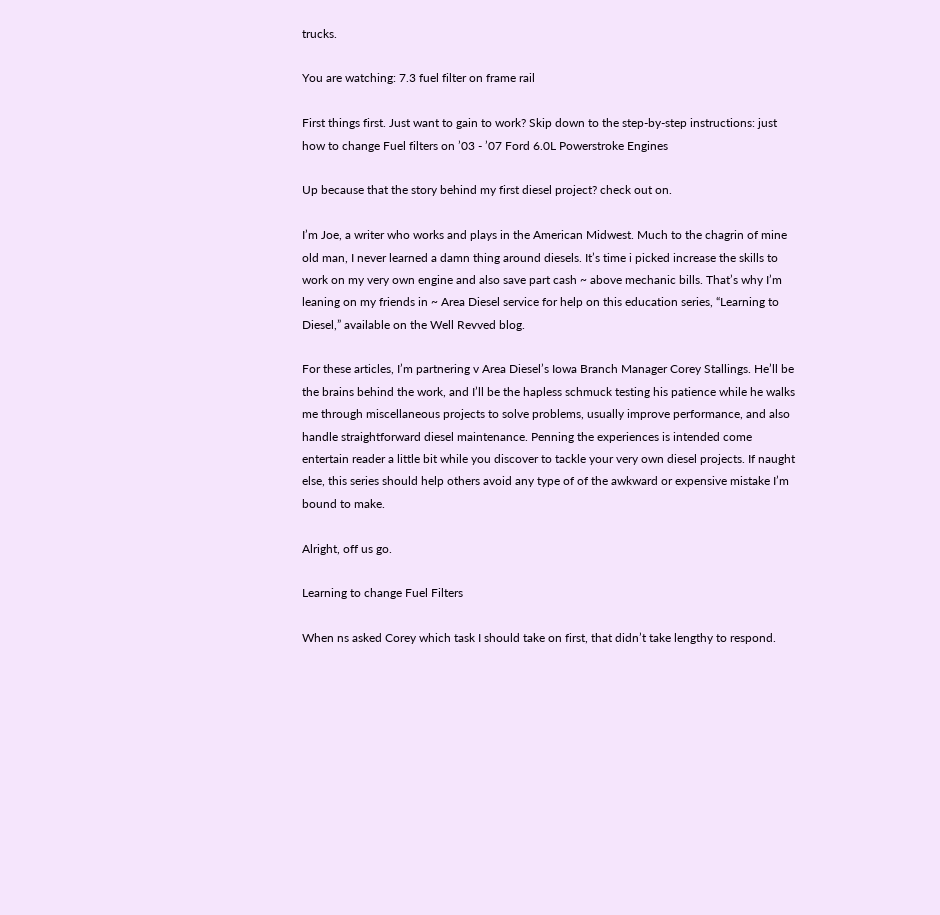trucks.

You are watching: 7.3 fuel filter on frame rail

First things first. Just want to gain to work? Skip down to the step-by-step instructions: just how to change Fuel filters on ’03 - ’07 Ford 6.0L Powerstroke Engines

Up because that the story behind my first diesel project? check out on.

I’m Joe, a writer who works and plays in the American Midwest. Much to the chagrin of mine old man, I never learned a damn thing around diesels. It’s time i picked increase the skills to work on my very own engine and also save part cash ~ above mechanic bills. That’s why I’m leaning on my friends in ~ Area Diesel service for help on this education series, “Learning to Diesel,” available on the Well Revved blog.

For these articles, I’m partnering v Area Diesel’s Iowa Branch Manager Corey Stallings. He’ll be the brains behind the work, and I’ll be the hapless schmuck testing his patience while he walks me through miscellaneous projects to solve problems, usually improve performance, and also handle straightforward diesel maintenance. Penning the experiences is intended come entertain reader a little bit while you discover to tackle your very own diesel projects. If naught else, this series should help others avoid any type of of the awkward or expensive mistake I’m bound to make.

Alright, off us go.

Learning to change Fuel Filters

When ns asked Corey which task I should take on first, that didn’t take lengthy to respond.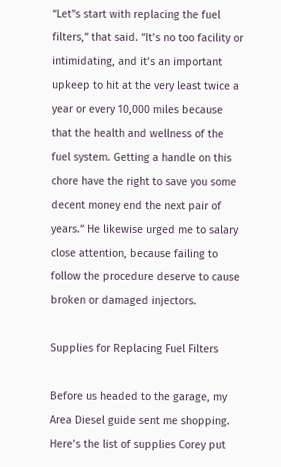“Let"s start with replacing the fuel filters,” that said. “It’s no too facility or intimidating, and it’s an important upkeep to hit at the very least twice a year or every 10,000 miles because that the health and wellness of the fuel system. Getting a handle on this chore have the right to save you some decent money end the next pair of years.” He likewise urged me to salary close attention, because failing to follow the procedure deserve to cause broken or damaged injectors.

Supplies for Replacing Fuel Filters

Before us headed to the garage, my Area Diesel guide sent me shopping. Here’s the list of supplies Corey put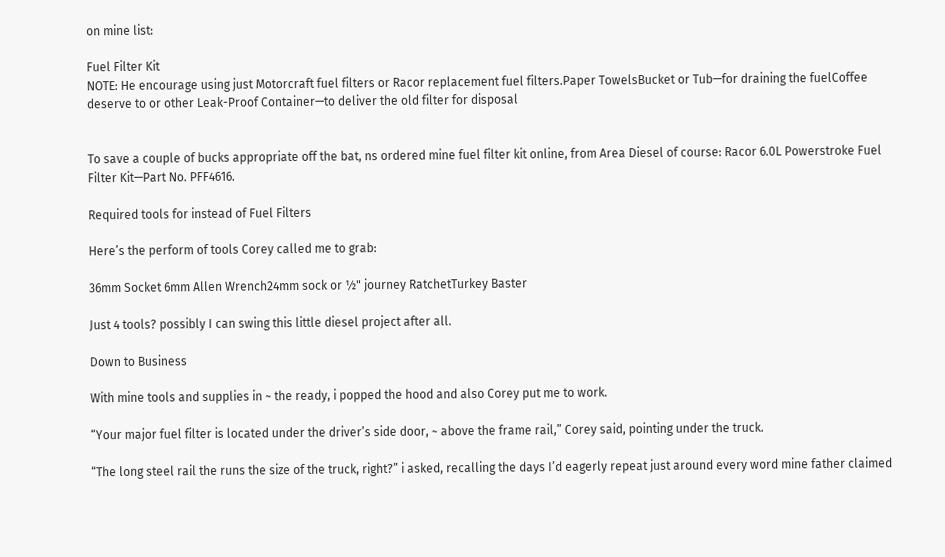on mine list:

Fuel Filter Kit
NOTE: He encourage using just Motorcraft fuel filters or Racor replacement fuel filters.Paper TowelsBucket or Tub—for draining the fuelCoffee deserve to or other Leak-Proof Container—to deliver the old filter for disposal


To save a couple of bucks appropriate off the bat, ns ordered mine fuel filter kit online, from Area Diesel of course: Racor 6.0L Powerstroke Fuel Filter Kit—Part No. PFF4616.

Required tools for instead of Fuel Filters

Here’s the perform of tools Corey called me to grab:

36mm Socket 6mm Allen Wrench24mm sock or ½" journey RatchetTurkey Baster

Just 4 tools? possibly I can swing this little diesel project after all.

Down to Business

With mine tools and supplies in ~ the ready, i popped the hood and also Corey put me to work.

“Your major fuel filter is located under the driver’s side door, ~ above the frame rail,” Corey said, pointing under the truck.

“The long steel rail the runs the size of the truck, right?” i asked, recalling the days I’d eagerly repeat just around every word mine father claimed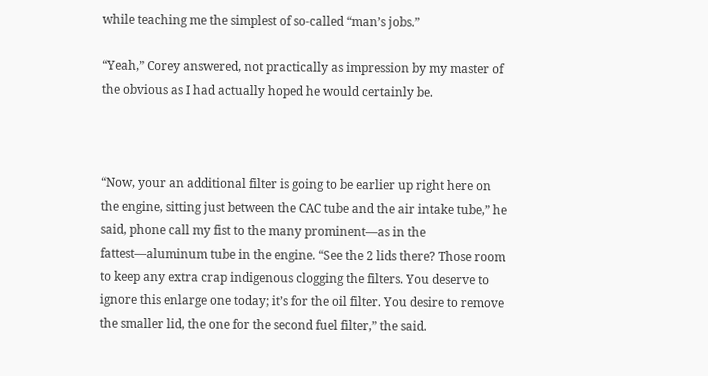while teaching me the simplest of so-called “man’s jobs.”

“Yeah,” Corey answered, not practically as impression by my master of the obvious as I had actually hoped he would certainly be.



“Now, your an additional filter is going to be earlier up right here on the engine, sitting just between the CAC tube and the air intake tube,” he said, phone call my fist to the many prominent—as in the fattest—aluminum tube in the engine. “See the 2 lids there? Those room to keep any extra crap indigenous clogging the filters. You deserve to ignore this enlarge one today; it’s for the oil filter. You desire to remove the smaller lid, the one for the second fuel filter,” the said.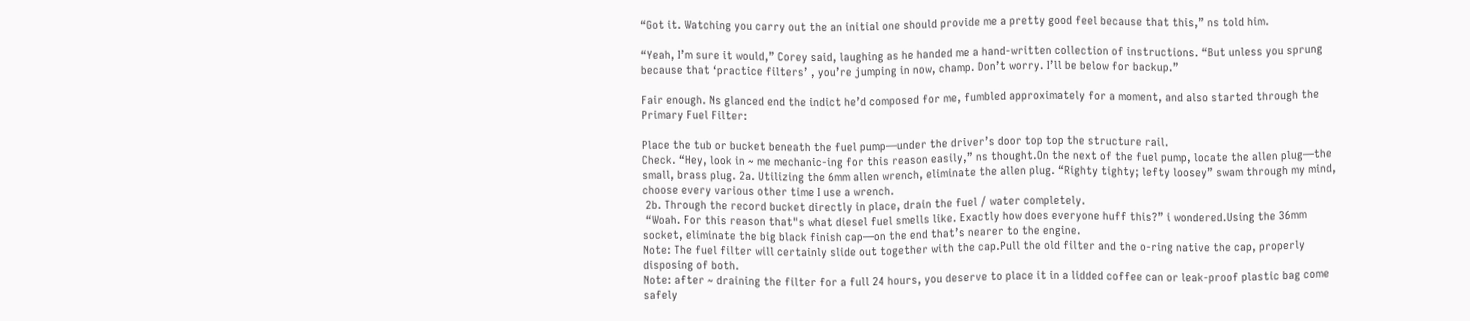“Got it. Watching you carry out the an initial one should provide me a pretty good feel because that this,” ns told him.

“Yeah, I’m sure it would,” Corey said, laughing as he handed me a hand-written collection of instructions. “But unless you sprung because that ‘practice filters’ , you’re jumping in now, champ. Don’t worry. I’ll be below for backup.”

Fair enough. Ns glanced end the indict he’d composed for me, fumbled approximately for a moment, and also started through the Primary Fuel Filter:

Place the tub or bucket beneath the fuel pump—under the driver’s door top top the structure rail.
Check. “Hey, look in ~ me mechanic-ing for this reason easily,” ns thought.On the next of the fuel pump, locate the allen plug—the small, brass plug. 2a. Utilizing the 6mm allen wrench, eliminate the allen plug. “Righty tighty; lefty loosey” swam through my mind, choose every various other time I use a wrench.
 2b. Through the record bucket directly in place, drain the fuel / water completely.
 “Woah. For this reason that"s what diesel fuel smells like. Exactly how does everyone huff this?” i wondered.Using the 36mm socket, eliminate the big black finish cap—on the end that’s nearer to the engine.
Note: The fuel filter will certainly slide out together with the cap.Pull the old filter and the o-ring native the cap, properly disposing of both.
Note: after ~ draining the filter for a full 24 hours, you deserve to place it in a lidded coffee can or leak-proof plastic bag come safely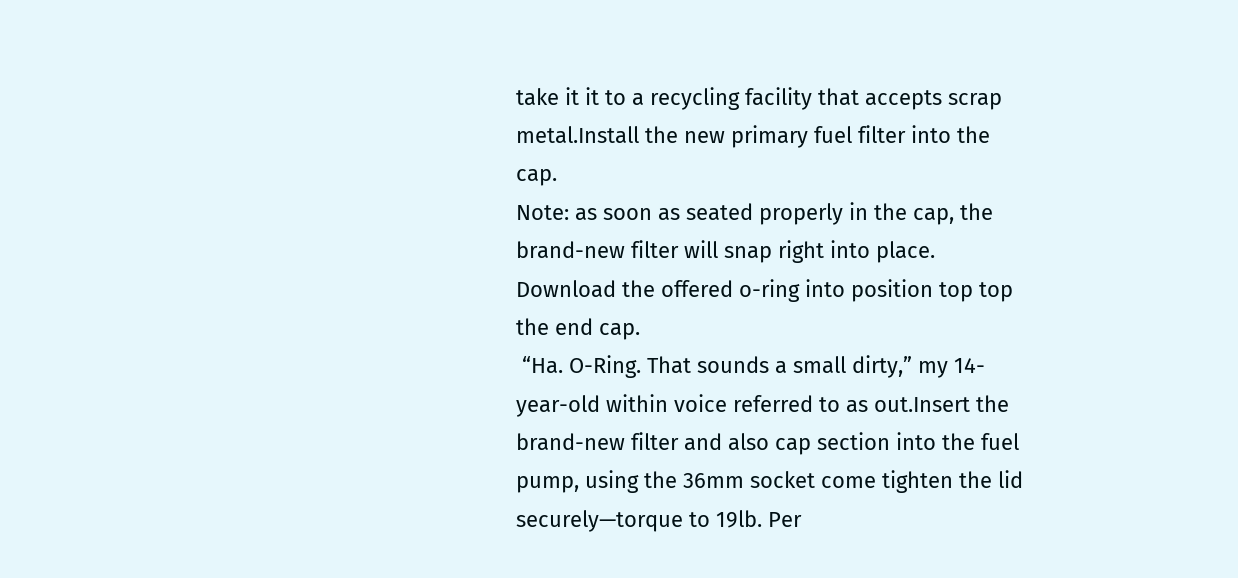take it it to a recycling facility that accepts scrap metal.Install the new primary fuel filter into the cap.
Note: as soon as seated properly in the cap, the brand-new filter will snap right into place. Download the offered o-ring into position top top the end cap.
 “Ha. O-Ring. That sounds a small dirty,” my 14-year-old within voice referred to as out.Insert the brand-new filter and also cap section into the fuel pump, using the 36mm socket come tighten the lid securely—torque to 19lb. Per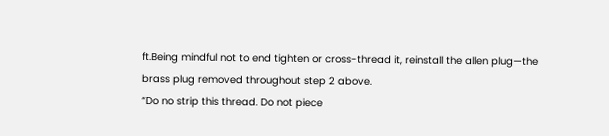ft.Being mindful not to end tighten or cross-thread it, reinstall the allen plug—the brass plug removed throughout step 2 above.
“Do no strip this thread. Do not piece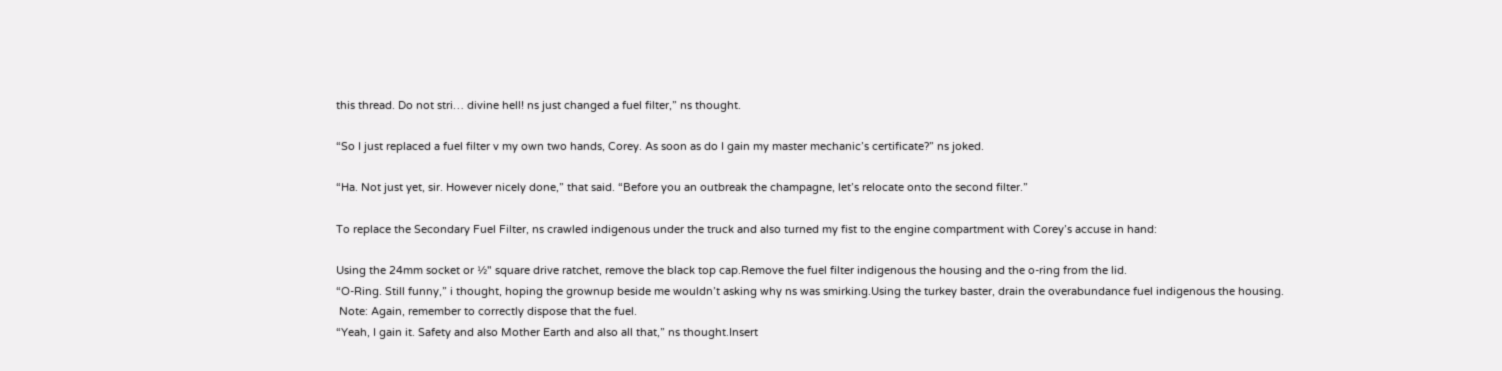this thread. Do not stri… divine hell! ns just changed a fuel filter,” ns thought.

“So I just replaced a fuel filter v my own two hands, Corey. As soon as do I gain my master mechanic’s certificate?” ns joked.

“Ha. Not just yet, sir. However nicely done,” that said. “Before you an outbreak the champagne, let’s relocate onto the second filter.”

To replace the Secondary Fuel Filter, ns crawled indigenous under the truck and also turned my fist to the engine compartment with Corey’s accuse in hand:

Using the 24mm socket or ½" square drive ratchet, remove the black top cap.Remove the fuel filter indigenous the housing and the o-ring from the lid.
“O-Ring. Still funny,” i thought, hoping the grownup beside me wouldn’t asking why ns was smirking.Using the turkey baster, drain the overabundance fuel indigenous the housing.
 Note: Again, remember to correctly dispose that the fuel.
“Yeah, I gain it. Safety and also Mother Earth and also all that,” ns thought.Insert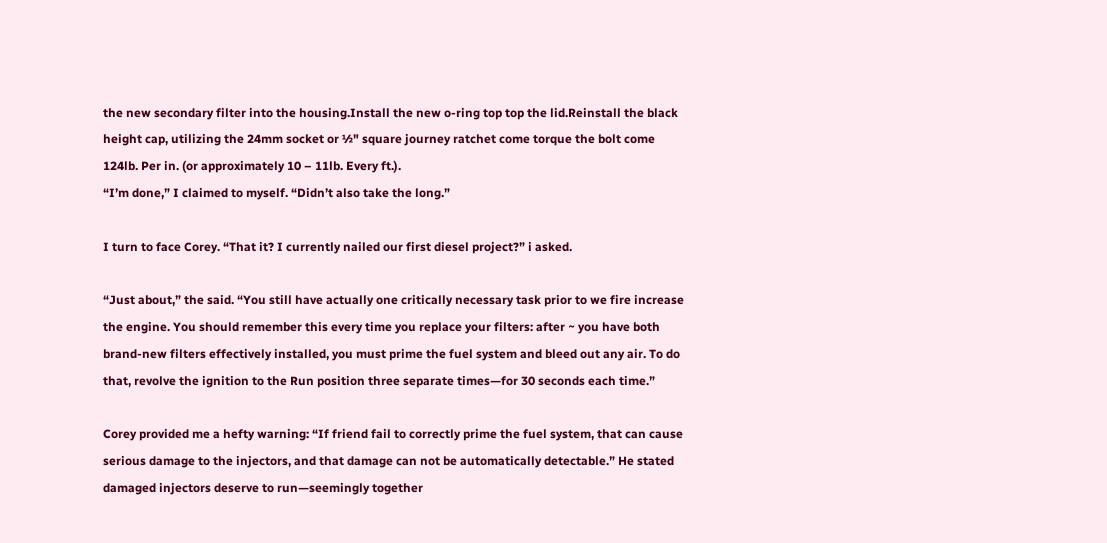the new secondary filter into the housing.Install the new o-ring top top the lid.Reinstall the black height cap, utilizing the 24mm socket or ½" square journey ratchet come torque the bolt come 124lb. Per in. (or approximately 10 – 11lb. Every ft.).
“I’m done,” I claimed to myself. “Didn’t also take the long.”

I turn to face Corey. “That it? I currently nailed our first diesel project?” i asked.

“Just about,” the said. “You still have actually one critically necessary task prior to we fire increase the engine. You should remember this every time you replace your filters: after ~ you have both brand-new filters effectively installed, you must prime the fuel system and bleed out any air. To do that, revolve the ignition to the Run position three separate times—for 30 seconds each time.”

Corey provided me a hefty warning: “If friend fail to correctly prime the fuel system, that can cause serious damage to the injectors, and that damage can not be automatically detectable.” He stated damaged injectors deserve to run—seemingly together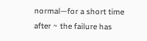normal—for a short time after ~ the failure has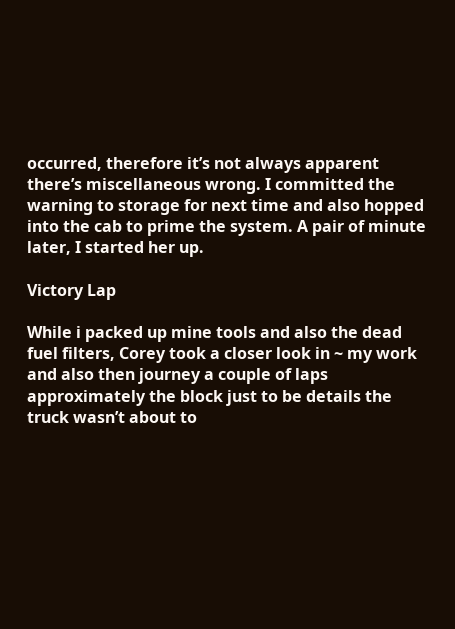occurred, therefore it’s not always apparent there’s miscellaneous wrong. I committed the warning to storage for next time and also hopped into the cab to prime the system. A pair of minute later, I started her up.

Victory Lap

While i packed up mine tools and also the dead fuel filters, Corey took a closer look in ~ my work and also then journey a couple of laps approximately the block just to be details the truck wasn’t about to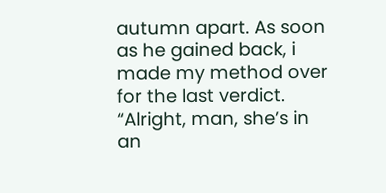autumn apart. As soon as he gained back, i made my method over for the last verdict. “Alright, man, she’s in an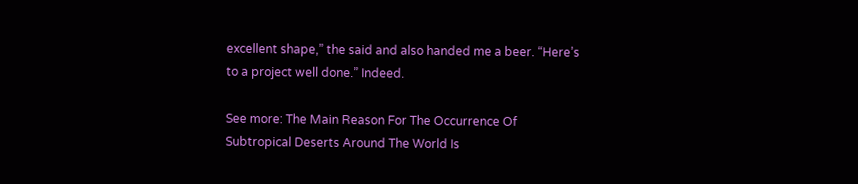excellent shape,” the said and also handed me a beer. “Here’s to a project well done.” Indeed.

See more: The Main Reason For The Occurrence Of Subtropical Deserts Around The World Is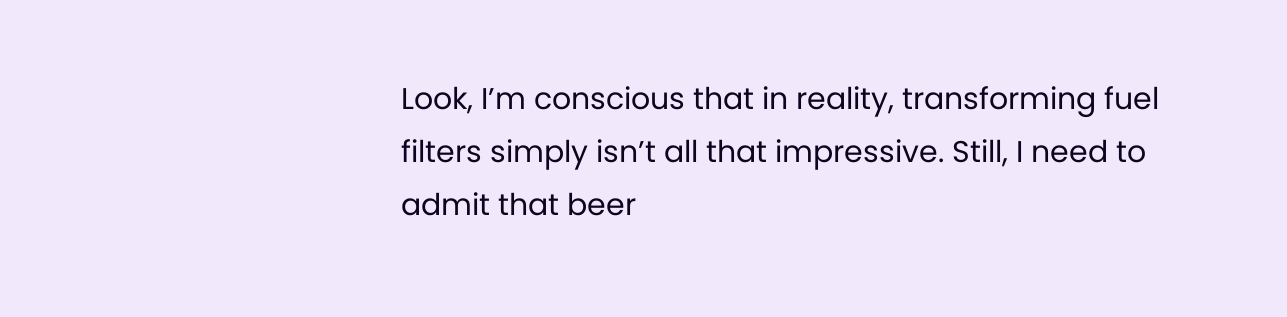Look, I’m conscious that in reality, transforming fuel filters simply isn’t all that impressive. Still, I need to admit that beer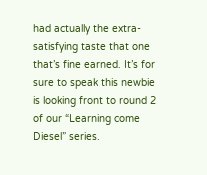had actually the extra-satisfying taste that one that’s fine earned. It’s for sure to speak this newbie is looking front to round 2 of our “Learning come Diesel” series.